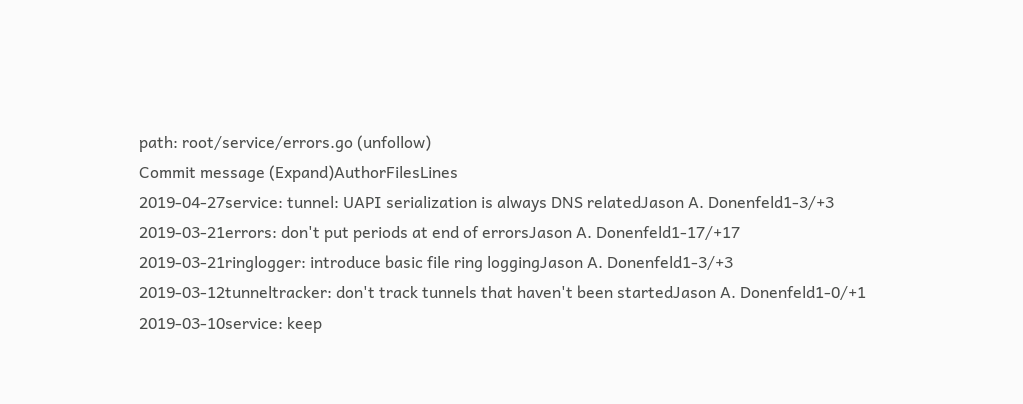path: root/service/errors.go (unfollow)
Commit message (Expand)AuthorFilesLines
2019-04-27service: tunnel: UAPI serialization is always DNS relatedJason A. Donenfeld1-3/+3
2019-03-21errors: don't put periods at end of errorsJason A. Donenfeld1-17/+17
2019-03-21ringlogger: introduce basic file ring loggingJason A. Donenfeld1-3/+3
2019-03-12tunneltracker: don't track tunnels that haven't been startedJason A. Donenfeld1-0/+1
2019-03-10service: keep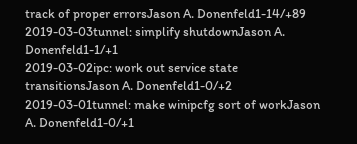track of proper errorsJason A. Donenfeld1-14/+89
2019-03-03tunnel: simplify shutdownJason A. Donenfeld1-1/+1
2019-03-02ipc: work out service state transitionsJason A. Donenfeld1-0/+2
2019-03-01tunnel: make winipcfg sort of workJason A. Donenfeld1-0/+1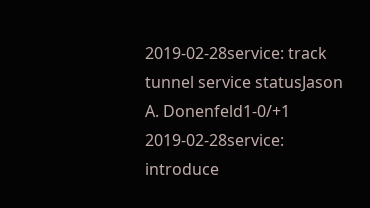2019-02-28service: track tunnel service statusJason A. Donenfeld1-0/+1
2019-02-28service: introduce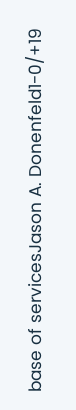base of servicesJason A. Donenfeld1-0/+19